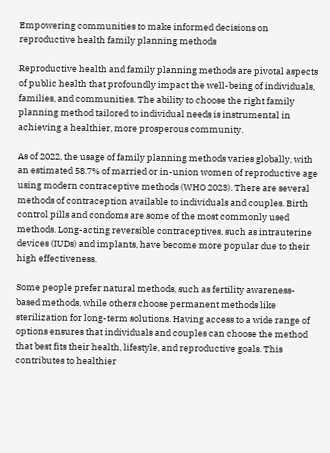Empowering communities to make informed decisions on reproductive health family planning methods

Reproductive health and family planning methods are pivotal aspects of public health that profoundly impact the well-being of individuals, families, and communities. The ability to choose the right family planning method tailored to individual needs is instrumental in achieving a healthier, more prosperous community.

As of 2022, the usage of family planning methods varies globally, with an estimated 58.7% of married or in-union women of reproductive age using modern contraceptive methods (WHO 2023). There are several methods of contraception available to individuals and couples. Birth control pills and condoms are some of the most commonly used methods. Long-acting reversible contraceptives, such as intrauterine devices (IUDs) and implants, have become more popular due to their high effectiveness.

Some people prefer natural methods, such as fertility awareness-based methods, while others choose permanent methods like sterilization for long-term solutions. Having access to a wide range of options ensures that individuals and couples can choose the method that best fits their health, lifestyle, and reproductive goals. This contributes to healthier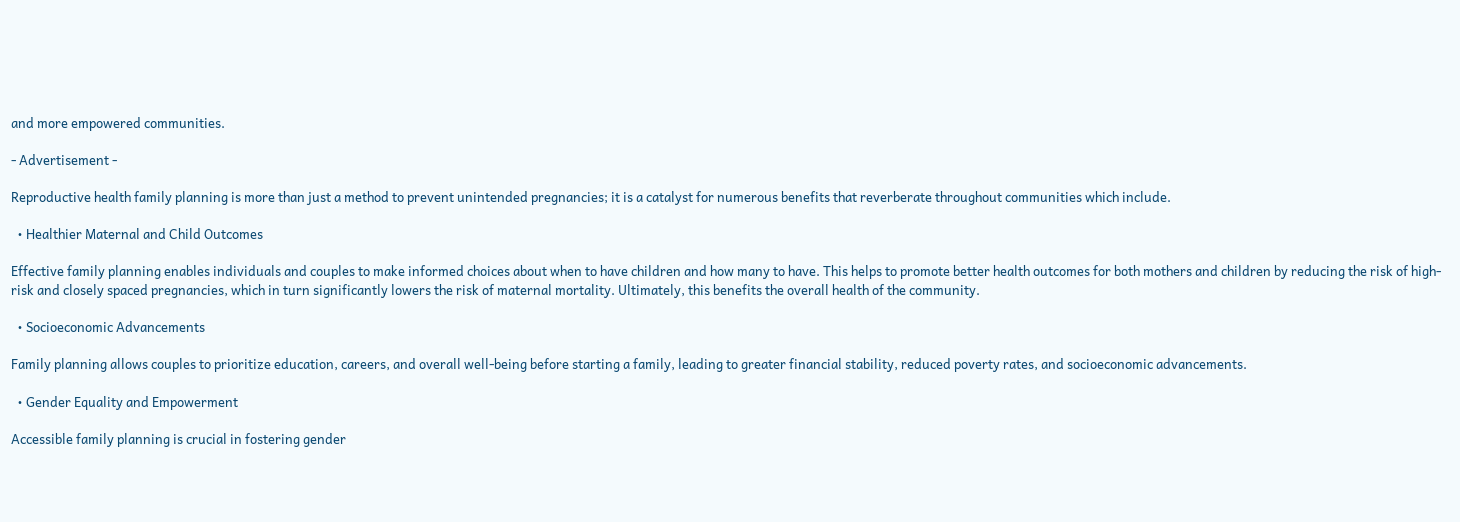and more empowered communities.

- Advertisement -

Reproductive health family planning is more than just a method to prevent unintended pregnancies; it is a catalyst for numerous benefits that reverberate throughout communities which include.

  • Healthier Maternal and Child Outcomes

Effective family planning enables individuals and couples to make informed choices about when to have children and how many to have. This helps to promote better health outcomes for both mothers and children by reducing the risk of high-risk and closely spaced pregnancies, which in turn significantly lowers the risk of maternal mortality. Ultimately, this benefits the overall health of the community.

  • Socioeconomic Advancements

Family planning allows couples to prioritize education, careers, and overall well-being before starting a family, leading to greater financial stability, reduced poverty rates, and socioeconomic advancements.

  • Gender Equality and Empowerment

Accessible family planning is crucial in fostering gender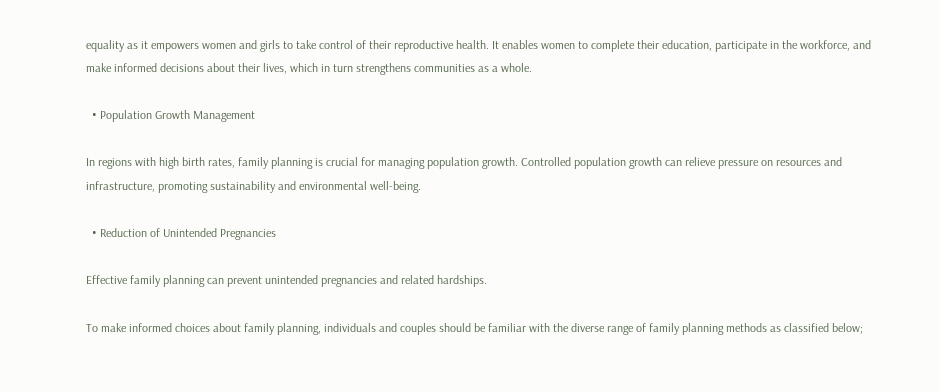equality as it empowers women and girls to take control of their reproductive health. It enables women to complete their education, participate in the workforce, and make informed decisions about their lives, which in turn strengthens communities as a whole.

  • Population Growth Management

In regions with high birth rates, family planning is crucial for managing population growth. Controlled population growth can relieve pressure on resources and infrastructure, promoting sustainability and environmental well-being.

  • Reduction of Unintended Pregnancies

Effective family planning can prevent unintended pregnancies and related hardships.

To make informed choices about family planning, individuals and couples should be familiar with the diverse range of family planning methods as classified below;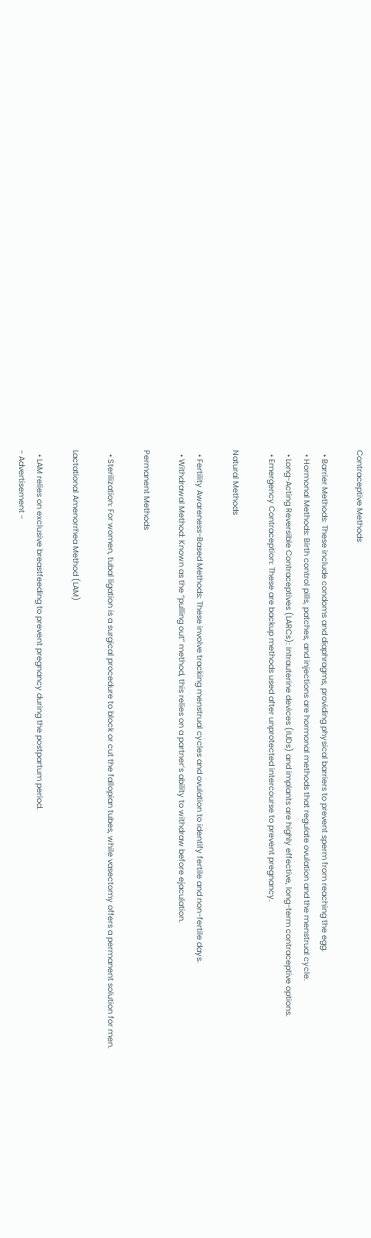Contraceptive Methods

  • Barrier Methods: These include condoms and diaphragms, providing physical barriers to prevent sperm from reaching the egg.
  • Hormonal Methods: Birth control pills, patches, and injections are hormonal methods that regulate ovulation and the menstrual cycle.
  • Long-Acting Reversible Contraceptives (LARCs): Intrauterine devices (IUDs) and implants are highly effective, long-term contraceptive options.
  • Emergency Contraception: These are backup methods used after unprotected intercourse to prevent pregnancy.

Natural Methods

  • Fertility Awareness-Based Methods: These involve tracking menstrual cycles and ovulation to identify fertile and non-fertile days.
  • Withdrawal Method: Known as the “pulling out” method, this relies on a partner’s ability to withdraw before ejaculation.

Permanent Methods

  • Sterilization: For women, tubal ligation is a surgical procedure to block or cut the fallopian tubes, while vasectomy offers a permanent solution for men.

Lactational Amenorrhea Method (LAM)

  • LAM relies on exclusive breastfeeding to prevent pregnancy during the postpartum period.
- Advertisement -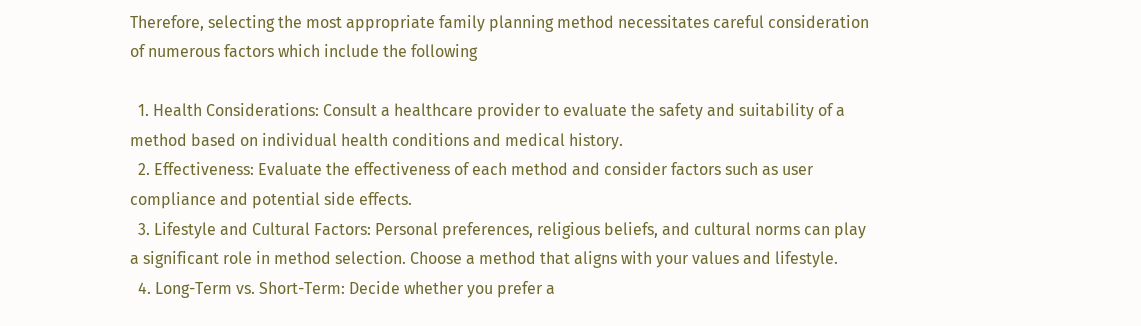Therefore, selecting the most appropriate family planning method necessitates careful consideration of numerous factors which include the following

  1. Health Considerations: Consult a healthcare provider to evaluate the safety and suitability of a method based on individual health conditions and medical history.
  2. Effectiveness: Evaluate the effectiveness of each method and consider factors such as user compliance and potential side effects.
  3. Lifestyle and Cultural Factors: Personal preferences, religious beliefs, and cultural norms can play a significant role in method selection. Choose a method that aligns with your values and lifestyle.
  4. Long-Term vs. Short-Term: Decide whether you prefer a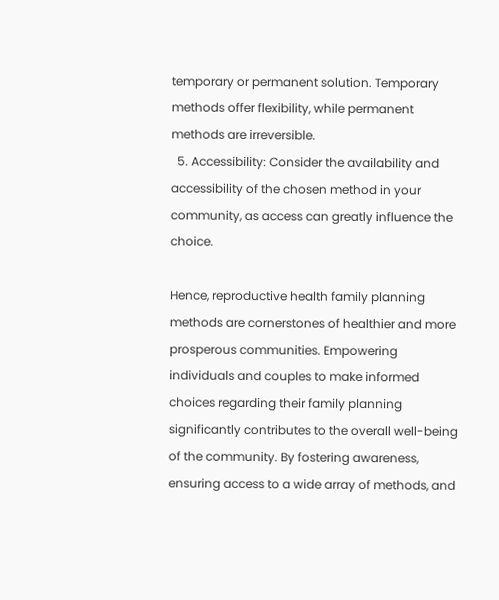temporary or permanent solution. Temporary methods offer flexibility, while permanent methods are irreversible.
  5. Accessibility: Consider the availability and accessibility of the chosen method in your community, as access can greatly influence the choice.

Hence, reproductive health family planning methods are cornerstones of healthier and more prosperous communities. Empowering individuals and couples to make informed choices regarding their family planning significantly contributes to the overall well-being of the community. By fostering awareness, ensuring access to a wide array of methods, and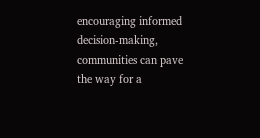encouraging informed decision-making, communities can pave the way for a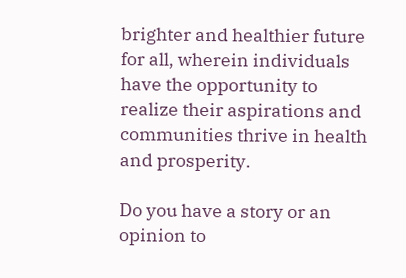brighter and healthier future for all, wherein individuals have the opportunity to realize their aspirations and communities thrive in health and prosperity.

Do you have a story or an opinion to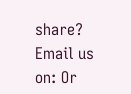share? Email us on: Or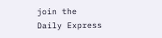join the Daily Express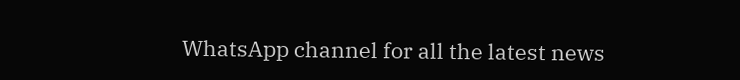WhatsApp channel for all the latest news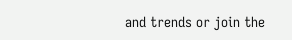and trends or join the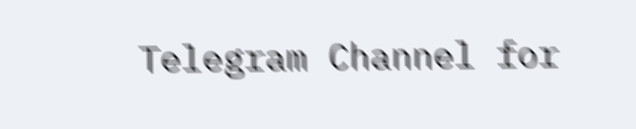Telegram Channel for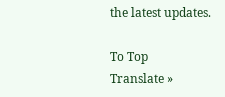the latest updates.

To Top
Translate »